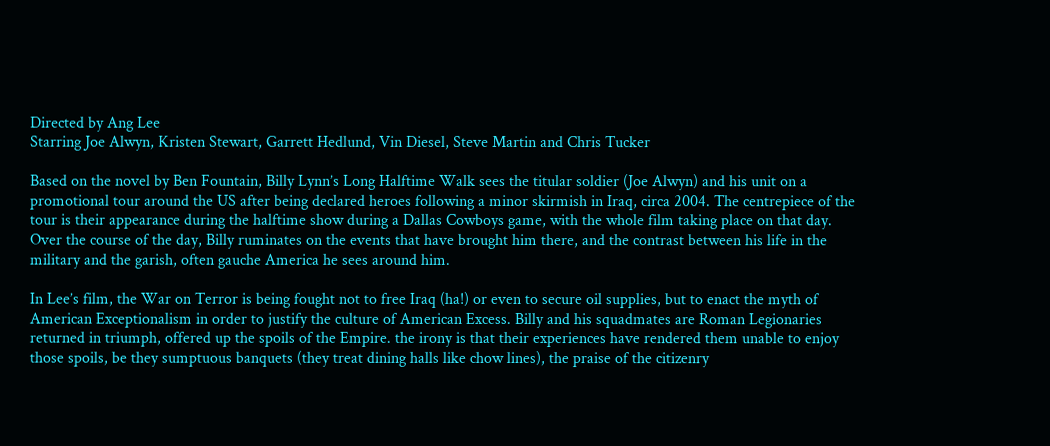Directed by Ang Lee
Starring Joe Alwyn, Kristen Stewart, Garrett Hedlund, Vin Diesel, Steve Martin and Chris Tucker

Based on the novel by Ben Fountain, Billy Lynn’s Long Halftime Walk sees the titular soldier (Joe Alwyn) and his unit on a promotional tour around the US after being declared heroes following a minor skirmish in Iraq, circa 2004. The centrepiece of the tour is their appearance during the halftime show during a Dallas Cowboys game, with the whole film taking place on that day. Over the course of the day, Billy ruminates on the events that have brought him there, and the contrast between his life in the military and the garish, often gauche America he sees around him.

In Lee’s film, the War on Terror is being fought not to free Iraq (ha!) or even to secure oil supplies, but to enact the myth of American Exceptionalism in order to justify the culture of American Excess. Billy and his squadmates are Roman Legionaries returned in triumph, offered up the spoils of the Empire. the irony is that their experiences have rendered them unable to enjoy those spoils, be they sumptuous banquets (they treat dining halls like chow lines), the praise of the citizenry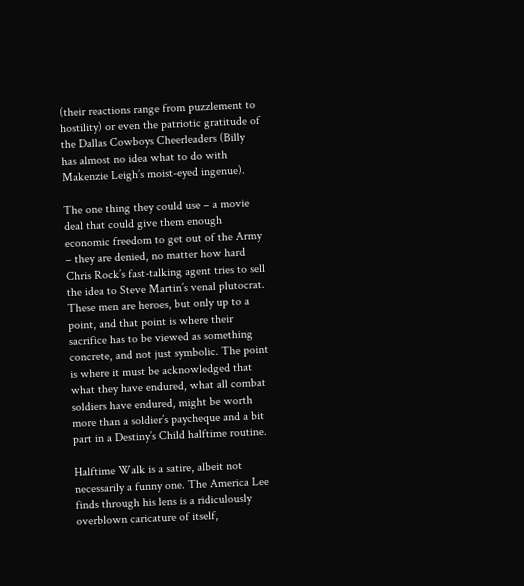(their reactions range from puzzlement to hostility) or even the patriotic gratitude of the Dallas Cowboys Cheerleaders (Billy has almost no idea what to do with Makenzie Leigh’s moist-eyed ingenue).

The one thing they could use – a movie deal that could give them enough economic freedom to get out of the Army – they are denied, no matter how hard Chris Rock’s fast-talking agent tries to sell the idea to Steve Martin’s venal plutocrat. These men are heroes, but only up to a point, and that point is where their sacrifice has to be viewed as something concrete, and not just symbolic. The point is where it must be acknowledged that what they have endured, what all combat soldiers have endured, might be worth more than a soldier’s paycheque and a bit part in a Destiny’s Child halftime routine.

Halftime Walk is a satire, albeit not necessarily a funny one. The America Lee finds through his lens is a ridiculously overblown caricature of itself,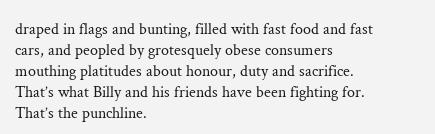draped in flags and bunting, filled with fast food and fast cars, and peopled by grotesquely obese consumers mouthing platitudes about honour, duty and sacrifice. That’s what Billy and his friends have been fighting for. That’s the punchline.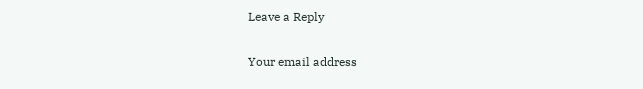Leave a Reply

Your email address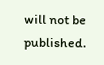will not be published.